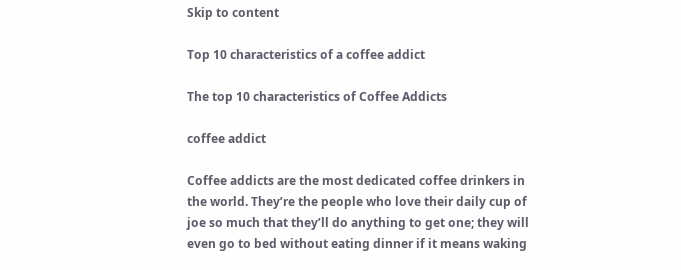Skip to content

Top 10 characteristics of a coffee addict

The top 10 characteristics of Coffee Addicts

coffee addict

Coffee addicts are the most dedicated coffee drinkers in the world. They’re the people who love their daily cup of joe so much that they’ll do anything to get one; they will even go to bed without eating dinner if it means waking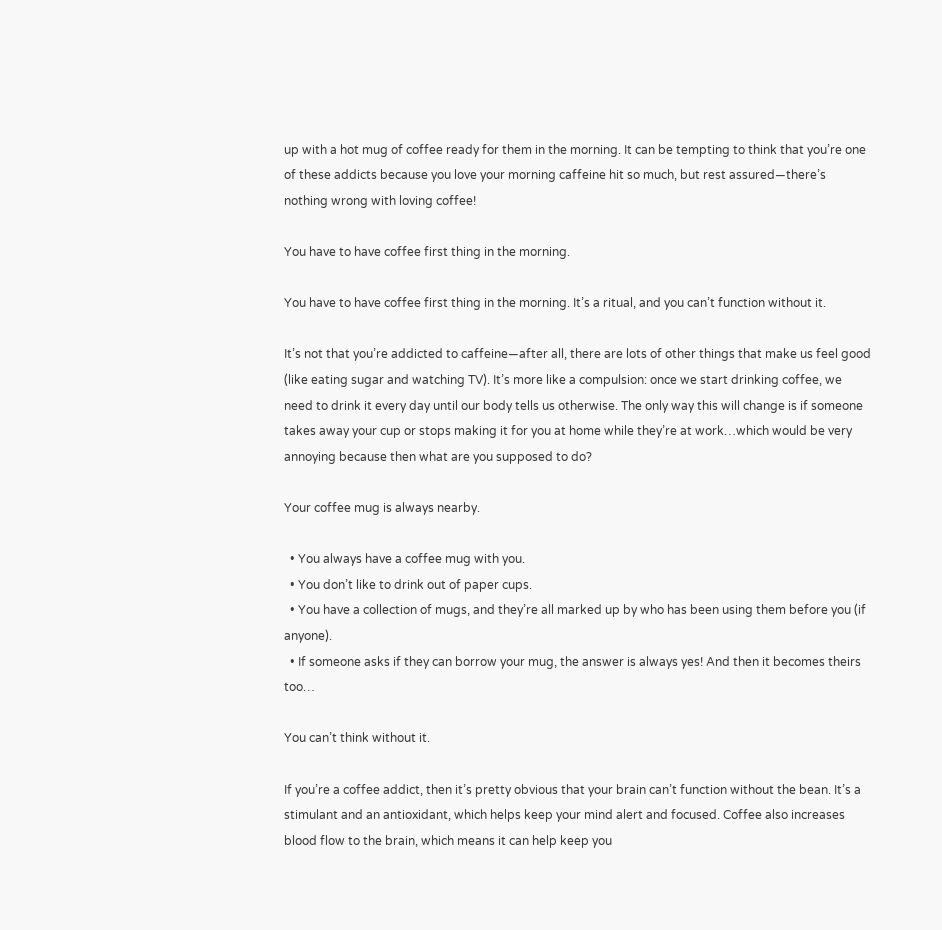up with a hot mug of coffee ready for them in the morning. It can be tempting to think that you’re one of these addicts because you love your morning caffeine hit so much, but rest assured—there’s nothing wrong with loving coffee!

You have to have coffee first thing in the morning.

You have to have coffee first thing in the morning. It’s a ritual, and you can’t function without it.

It’s not that you’re addicted to caffeine—after all, there are lots of other things that make us feel good (like eating sugar and watching TV). It’s more like a compulsion: once we start drinking coffee, we need to drink it every day until our body tells us otherwise. The only way this will change is if someone takes away your cup or stops making it for you at home while they’re at work…which would be very annoying because then what are you supposed to do?

Your coffee mug is always nearby.

  • You always have a coffee mug with you.
  • You don’t like to drink out of paper cups.
  • You have a collection of mugs, and they’re all marked up by who has been using them before you (if anyone).
  • If someone asks if they can borrow your mug, the answer is always yes! And then it becomes theirs too…

You can’t think without it.

If you’re a coffee addict, then it’s pretty obvious that your brain can’t function without the bean. It’s a stimulant and an antioxidant, which helps keep your mind alert and focused. Coffee also increases blood flow to the brain, which means it can help keep you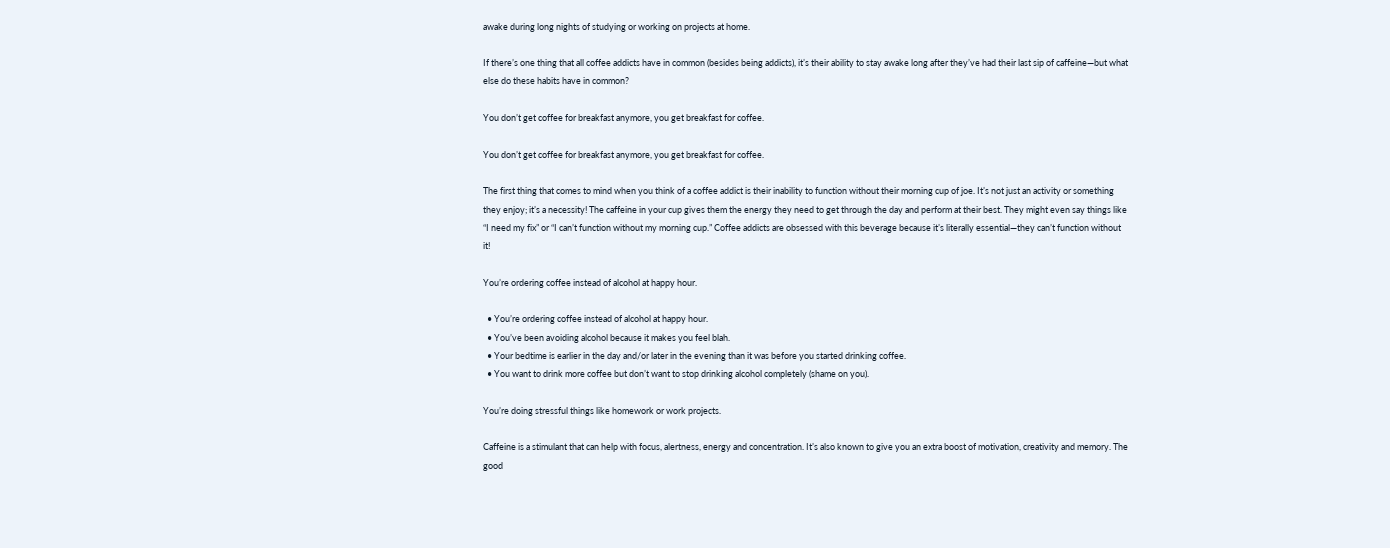awake during long nights of studying or working on projects at home.

If there’s one thing that all coffee addicts have in common (besides being addicts), it’s their ability to stay awake long after they’ve had their last sip of caffeine—but what else do these habits have in common?

You don’t get coffee for breakfast anymore, you get breakfast for coffee.

You don’t get coffee for breakfast anymore, you get breakfast for coffee.

The first thing that comes to mind when you think of a coffee addict is their inability to function without their morning cup of joe. It’s not just an activity or something they enjoy; it’s a necessity! The caffeine in your cup gives them the energy they need to get through the day and perform at their best. They might even say things like “I need my fix” or “I can’t function without my morning cup.” Coffee addicts are obsessed with this beverage because it’s literally essential—they can’t function without it!

You’re ordering coffee instead of alcohol at happy hour.

  • You’re ordering coffee instead of alcohol at happy hour.
  • You’ve been avoiding alcohol because it makes you feel blah.
  • Your bedtime is earlier in the day and/or later in the evening than it was before you started drinking coffee.
  • You want to drink more coffee but don’t want to stop drinking alcohol completely (shame on you).

You’re doing stressful things like homework or work projects.

Caffeine is a stimulant that can help with focus, alertness, energy and concentration. It’s also known to give you an extra boost of motivation, creativity and memory. The good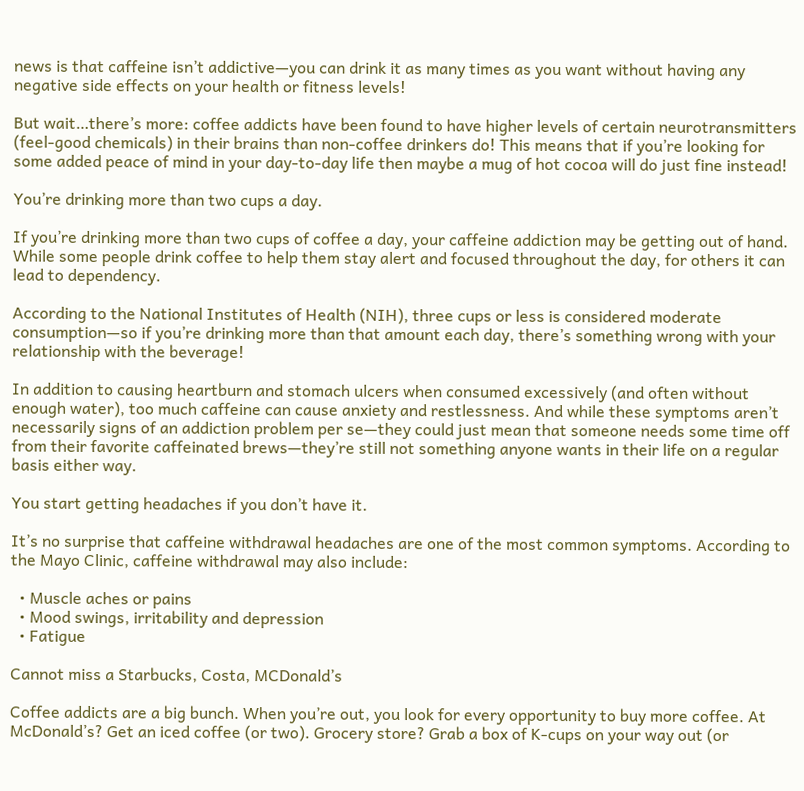news is that caffeine isn’t addictive—you can drink it as many times as you want without having any negative side effects on your health or fitness levels!

But wait…there’s more: coffee addicts have been found to have higher levels of certain neurotransmitters (feel-good chemicals) in their brains than non-coffee drinkers do! This means that if you’re looking for some added peace of mind in your day-to-day life then maybe a mug of hot cocoa will do just fine instead!

You’re drinking more than two cups a day.

If you’re drinking more than two cups of coffee a day, your caffeine addiction may be getting out of hand. While some people drink coffee to help them stay alert and focused throughout the day, for others it can lead to dependency.

According to the National Institutes of Health (NIH), three cups or less is considered moderate consumption—so if you’re drinking more than that amount each day, there’s something wrong with your relationship with the beverage!

In addition to causing heartburn and stomach ulcers when consumed excessively (and often without enough water), too much caffeine can cause anxiety and restlessness. And while these symptoms aren’t necessarily signs of an addiction problem per se—they could just mean that someone needs some time off from their favorite caffeinated brews—they’re still not something anyone wants in their life on a regular basis either way.

You start getting headaches if you don’t have it.

It’s no surprise that caffeine withdrawal headaches are one of the most common symptoms. According to the Mayo Clinic, caffeine withdrawal may also include:

  • Muscle aches or pains
  • Mood swings, irritability and depression
  • Fatigue

Cannot miss a Starbucks, Costa, MCDonald’s

Coffee addicts are a big bunch. When you’re out, you look for every opportunity to buy more coffee. At McDonald’s? Get an iced coffee (or two). Grocery store? Grab a box of K-cups on your way out (or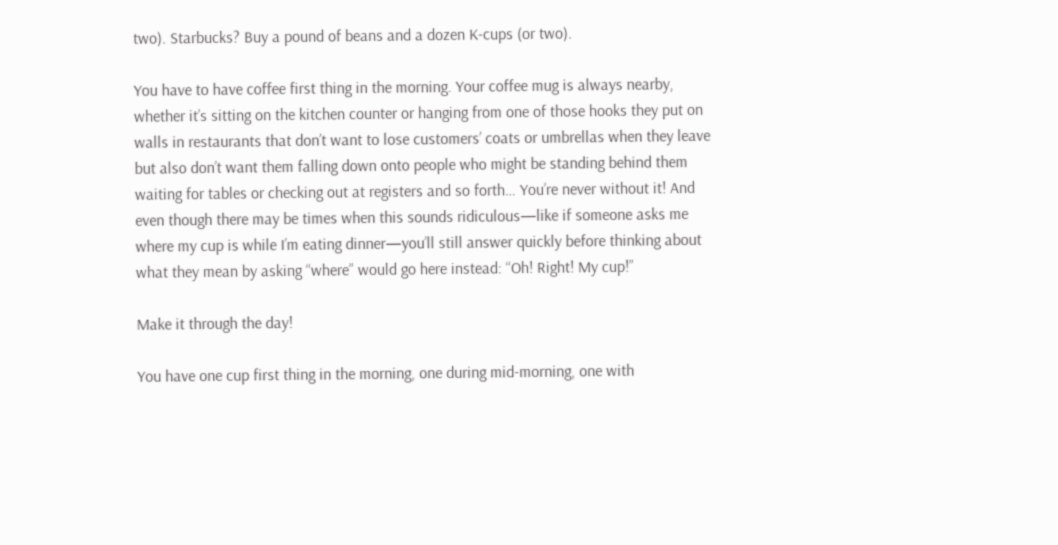two). Starbucks? Buy a pound of beans and a dozen K-cups (or two).

You have to have coffee first thing in the morning. Your coffee mug is always nearby, whether it’s sitting on the kitchen counter or hanging from one of those hooks they put on walls in restaurants that don’t want to lose customers’ coats or umbrellas when they leave but also don’t want them falling down onto people who might be standing behind them waiting for tables or checking out at registers and so forth… You’re never without it! And even though there may be times when this sounds ridiculous—like if someone asks me where my cup is while I’m eating dinner—you’ll still answer quickly before thinking about what they mean by asking “where” would go here instead: “Oh! Right! My cup!”

Make it through the day!

You have one cup first thing in the morning, one during mid-morning, one with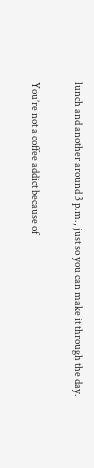lunch and another around 3 p.m., just so you can make it through the day.

You’re not a coffee addict because of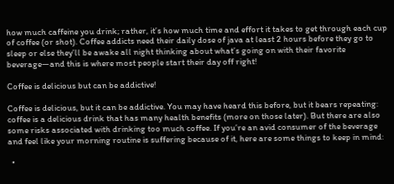how much caffeine you drink; rather, it’s how much time and effort it takes to get through each cup of coffee (or shot). Coffee addicts need their daily dose of java at least 2 hours before they go to sleep or else they’ll be awake all night thinking about what’s going on with their favorite beverage—and this is where most people start their day off right!

Coffee is delicious but can be addictive!

Coffee is delicious, but it can be addictive. You may have heard this before, but it bears repeating: coffee is a delicious drink that has many health benefits (more on those later). But there are also some risks associated with drinking too much coffee. If you’re an avid consumer of the beverage and feel like your morning routine is suffering because of it, here are some things to keep in mind:

  •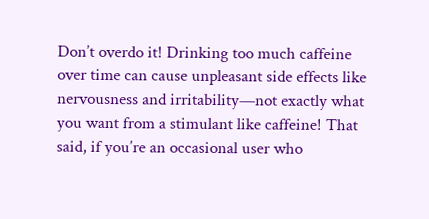Don’t overdo it! Drinking too much caffeine over time can cause unpleasant side effects like nervousness and irritability—not exactly what you want from a stimulant like caffeine! That said, if you’re an occasional user who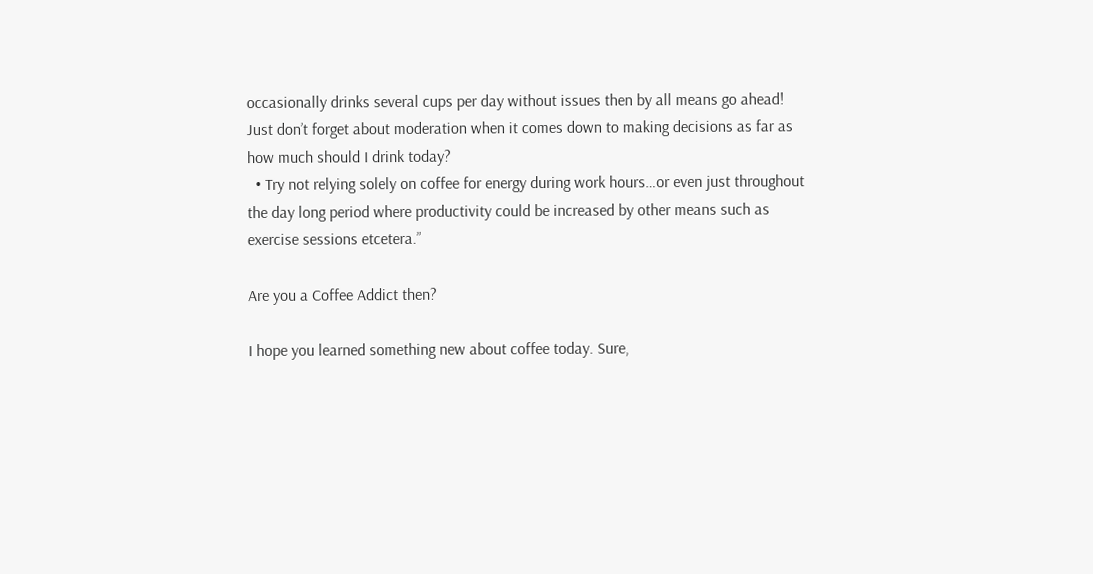occasionally drinks several cups per day without issues then by all means go ahead! Just don’t forget about moderation when it comes down to making decisions as far as how much should I drink today?
  • Try not relying solely on coffee for energy during work hours…or even just throughout the day long period where productivity could be increased by other means such as exercise sessions etcetera.”

Are you a Coffee Addict then?

I hope you learned something new about coffee today. Sure,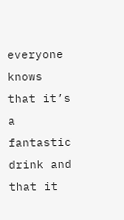everyone knows that it’s a fantastic drink and that it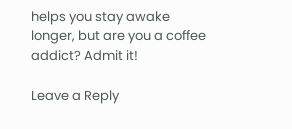helps you stay awake longer, but are you a coffee addict? Admit it!

Leave a Reply